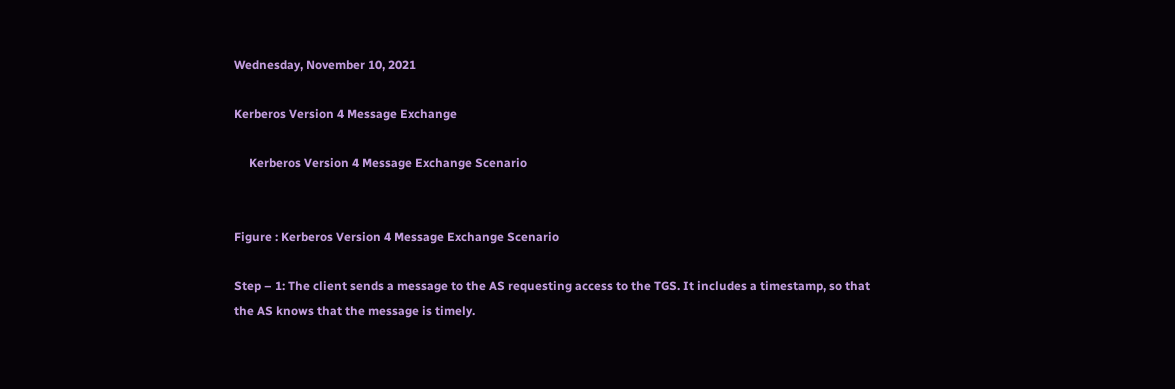Wednesday, November 10, 2021

Kerberos Version 4 Message Exchange

     Kerberos Version 4 Message Exchange Scenario


Figure : Kerberos Version 4 Message Exchange Scenario

Step – 1: The client sends a message to the AS requesting access to the TGS. It includes a timestamp, so that the AS knows that the message is timely.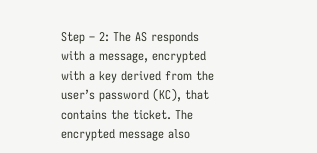Step – 2: The AS responds with a message, encrypted with a key derived from the user’s password (KC), that contains the ticket. The encrypted message also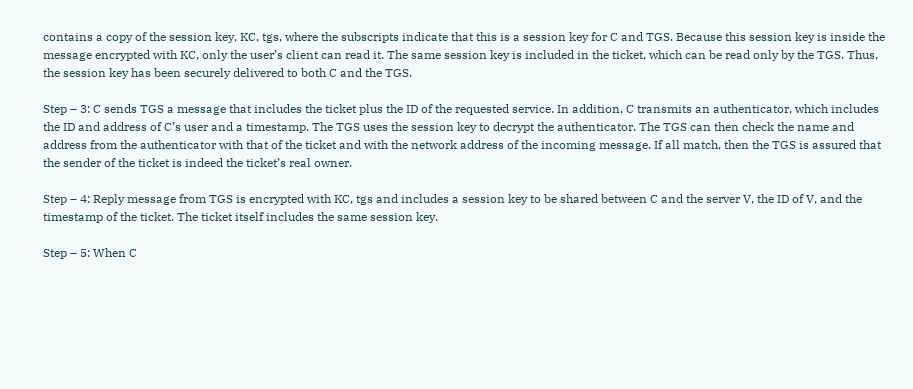contains a copy of the session key, KC, tgs, where the subscripts indicate that this is a session key for C and TGS. Because this session key is inside the message encrypted with KC, only the user’s client can read it. The same session key is included in the ticket, which can be read only by the TGS. Thus, the session key has been securely delivered to both C and the TGS.

Step – 3: C sends TGS a message that includes the ticket plus the ID of the requested service. In addition, C transmits an authenticator, which includes the ID and address of C’s user and a timestamp. The TGS uses the session key to decrypt the authenticator. The TGS can then check the name and address from the authenticator with that of the ticket and with the network address of the incoming message. If all match, then the TGS is assured that the sender of the ticket is indeed the ticket’s real owner.

Step – 4: Reply message from TGS is encrypted with KC, tgs and includes a session key to be shared between C and the server V, the ID of V, and the timestamp of the ticket. The ticket itself includes the same session key.

Step – 5: When C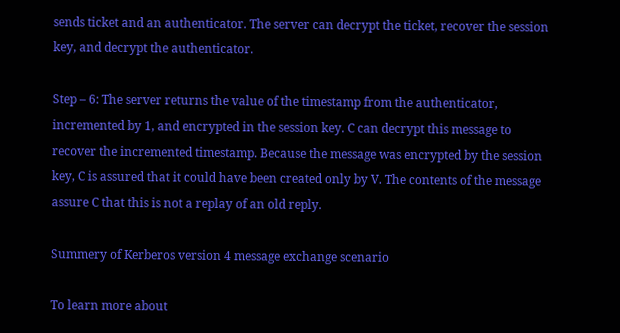sends ticket and an authenticator. The server can decrypt the ticket, recover the session key, and decrypt the authenticator.

Step – 6: The server returns the value of the timestamp from the authenticator, incremented by 1, and encrypted in the session key. C can decrypt this message to recover the incremented timestamp. Because the message was encrypted by the session key, C is assured that it could have been created only by V. The contents of the message assure C that this is not a replay of an old reply.

Summery of Kerberos version 4 message exchange scenario

To learn more about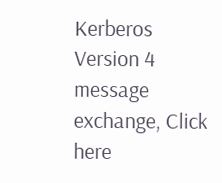Kerberos Version 4 message exchange, Click here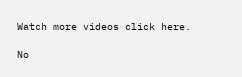Watch more videos click here.

No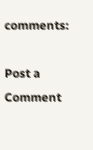comments:

Post a Comment